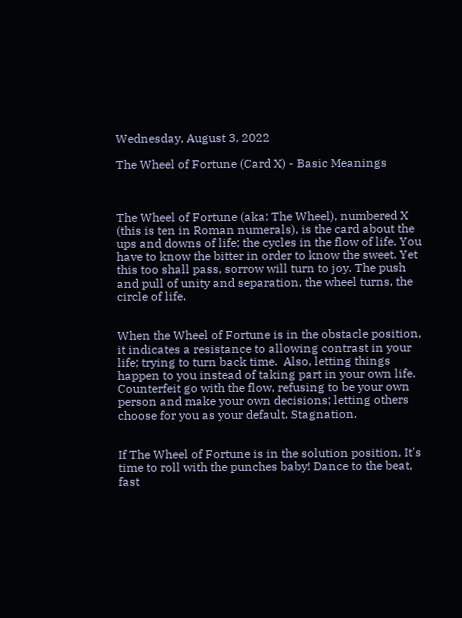Wednesday, August 3, 2022

The Wheel of Fortune (Card X) - Basic Meanings



The Wheel of Fortune (aka: The Wheel), numbered X (this is ten in Roman numerals), is the card about the ups and downs of life; the cycles in the flow of life. You have to know the bitter in order to know the sweet. Yet this too shall pass, sorrow will turn to joy. The push and pull of unity and separation, the wheel turns, the circle of life.


When the Wheel of Fortune is in the obstacle position, it indicates a resistance to allowing contrast in your life; trying to turn back time.  Also, letting things happen to you instead of taking part in your own life. Counterfeit go with the flow, refusing to be your own person and make your own decisions; letting others choose for you as your default. Stagnation.


If The Wheel of Fortune is in the solution position, It's time to roll with the punches baby! Dance to the beat, fast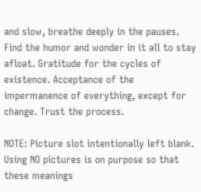and slow, breathe deeply in the pauses. Find the humor and wonder in it all to stay afloat. Gratitude for the cycles of existence. Acceptance of the impermanence of everything, except for change. Trust the process.

NOTE: Picture slot intentionally left blank. Using NO pictures is on purpose so that these meanings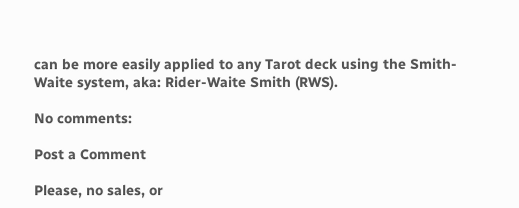can be more easily applied to any Tarot deck using the Smith-Waite system, aka: Rider-Waite Smith (RWS).

No comments:

Post a Comment

Please, no sales, or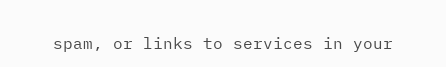spam, or links to services in your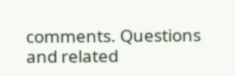comments. Questions and related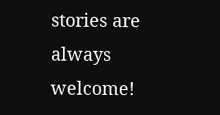stories are always welcome!